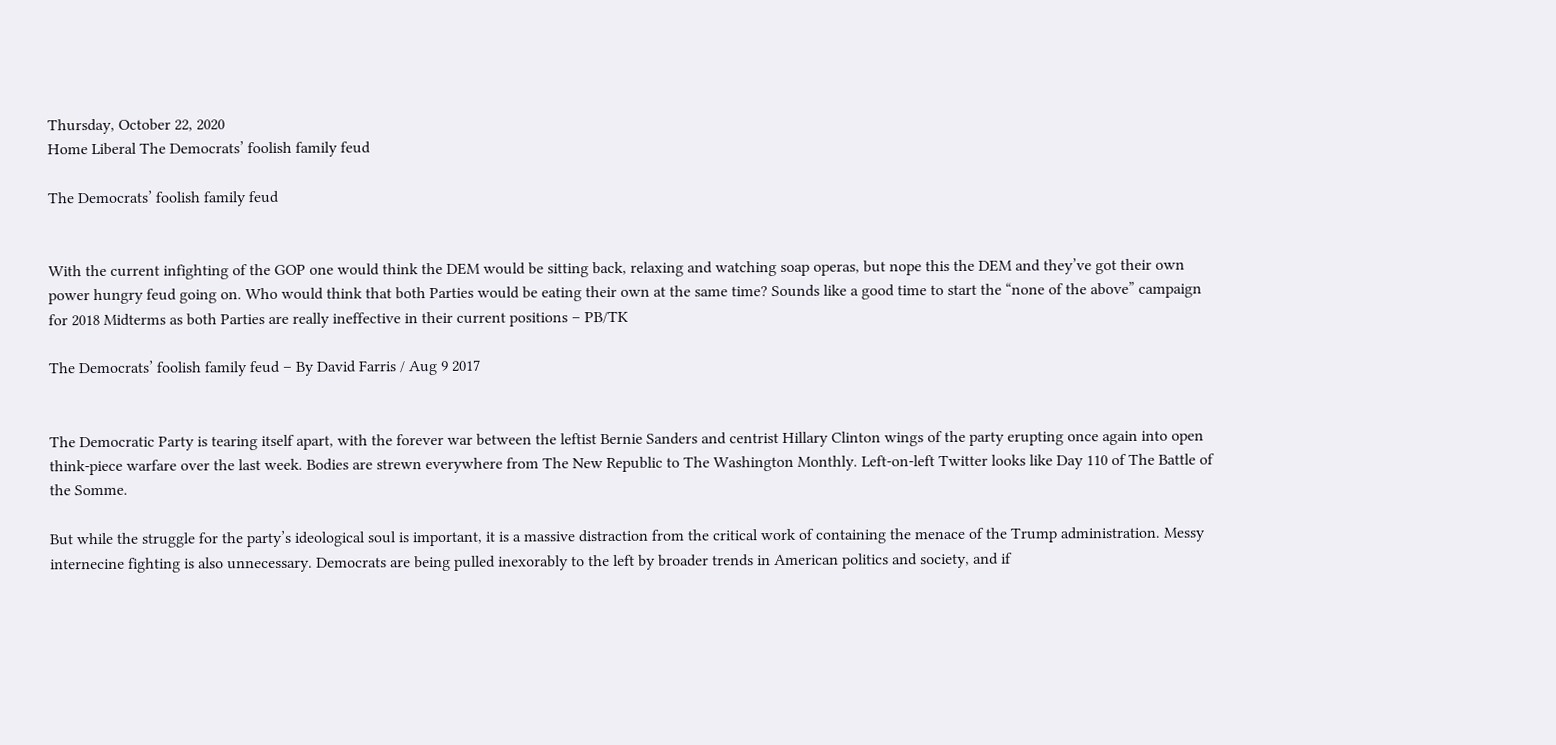Thursday, October 22, 2020
Home Liberal The Democrats’ foolish family feud

The Democrats’ foolish family feud


With the current infighting of the GOP one would think the DEM would be sitting back, relaxing and watching soap operas, but nope this the DEM and they’ve got their own power hungry feud going on. Who would think that both Parties would be eating their own at the same time? Sounds like a good time to start the “none of the above” campaign for 2018 Midterms as both Parties are really ineffective in their current positions – PB/TK

The Democrats’ foolish family feud – By David Farris / Aug 9 2017


The Democratic Party is tearing itself apart, with the forever war between the leftist Bernie Sanders and centrist Hillary Clinton wings of the party erupting once again into open think-piece warfare over the last week. Bodies are strewn everywhere from The New Republic to The Washington Monthly. Left-on-left Twitter looks like Day 110 of The Battle of the Somme.

But while the struggle for the party’s ideological soul is important, it is a massive distraction from the critical work of containing the menace of the Trump administration. Messy internecine fighting is also unnecessary. Democrats are being pulled inexorably to the left by broader trends in American politics and society, and if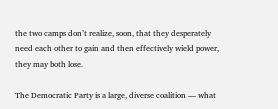the two camps don’t realize, soon, that they desperately need each other to gain and then effectively wield power, they may both lose.

The Democratic Party is a large, diverse coalition — what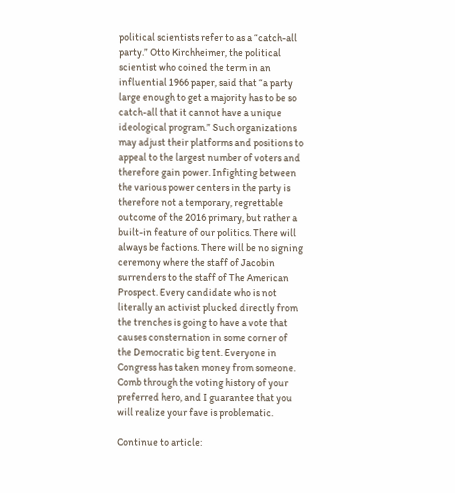political scientists refer to as a “catch-all party.” Otto Kirchheimer, the political scientist who coined the term in an influential 1966 paper, said that “a party large enough to get a majority has to be so catch-all that it cannot have a unique ideological program.” Such organizations may adjust their platforms and positions to appeal to the largest number of voters and therefore gain power. Infighting between the various power centers in the party is therefore not a temporary, regrettable outcome of the 2016 primary, but rather a built-in feature of our politics. There will always be factions. There will be no signing ceremony where the staff of Jacobin surrenders to the staff of The American Prospect. Every candidate who is not literally an activist plucked directly from the trenches is going to have a vote that causes consternation in some corner of the Democratic big tent. Everyone in Congress has taken money from someone. Comb through the voting history of your preferred hero, and I guarantee that you will realize your fave is problematic.

Continue to article: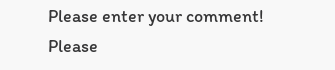Please enter your comment!
Please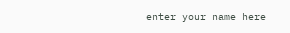enter your name here